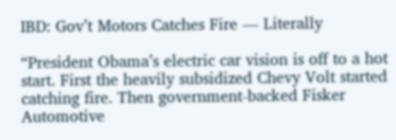IBD: Gov’t Motors Catches Fire — Literally

“President Obama’s electric car vision is off to a hot start. First the heavily subsidized Chevy Volt started catching fire. Then government-backed Fisker Automotive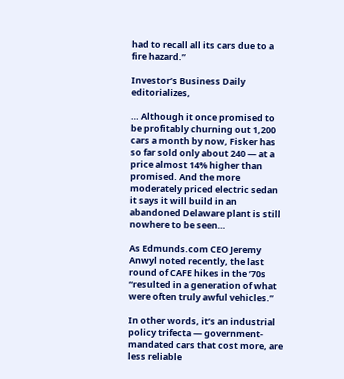had to recall all its cars due to a fire hazard.”

Investor’s Business Daily editorializes,

… Although it once promised to be profitably churning out 1,200 cars a month by now, Fisker has so far sold only about 240 — at a price almost 14% higher than promised. And the more moderately priced electric sedan it says it will build in an abandoned Delaware plant is still nowhere to be seen…

As Edmunds.com CEO Jeremy Anwyl noted recently, the last round of CAFE hikes in the ’70s “resulted in a generation of what were often truly awful vehicles.”

In other words, it’s an industrial policy trifecta — government-mandated cars that cost more, are less reliable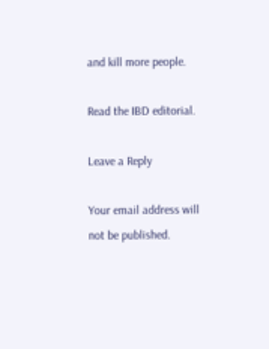and kill more people.

Read the IBD editorial.

Leave a Reply

Your email address will not be published.